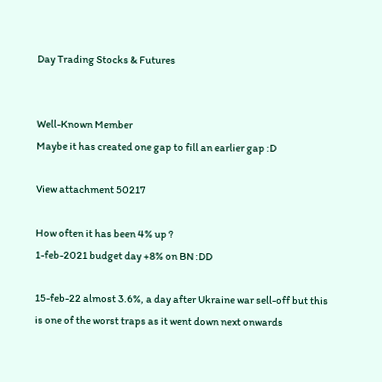Day Trading Stocks & Futures


Well-Known Member
Maybe it has created one gap to fill an earlier gap :D

View attachment 50217

How often it has been 4% up ?
1-feb-2021 budget day +8% on BN :DD

15-feb-22 almost 3.6%, a day after Ukraine war sell-off but this is one of the worst traps as it went down next onwards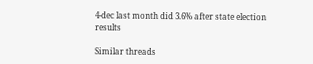4-dec last month did 3.6% after state election results

Similar threads